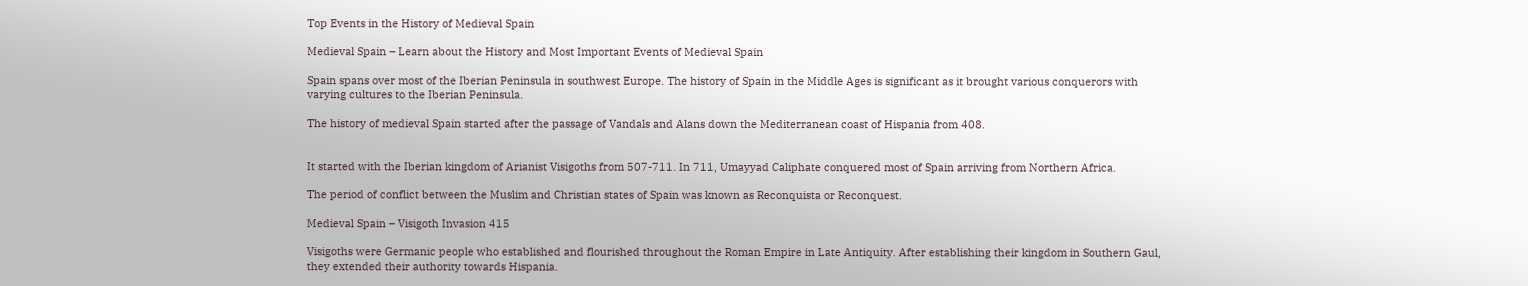Top Events in the History of Medieval Spain

Medieval Spain – Learn about the History and Most Important Events of Medieval Spain

Spain spans over most of the Iberian Peninsula in southwest Europe. The history of Spain in the Middle Ages is significant as it brought various conquerors with varying cultures to the Iberian Peninsula.

The history of medieval Spain started after the passage of Vandals and Alans down the Mediterranean coast of Hispania from 408.


It started with the Iberian kingdom of Arianist Visigoths from 507-711. In 711, Umayyad Caliphate conquered most of Spain arriving from Northern Africa.

The period of conflict between the Muslim and Christian states of Spain was known as Reconquista or Reconquest.

Medieval Spain – Visigoth Invasion 415

Visigoths were Germanic people who established and flourished throughout the Roman Empire in Late Antiquity. After establishing their kingdom in Southern Gaul, they extended their authority towards Hispania.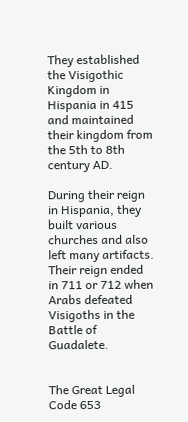They established the Visigothic Kingdom in Hispania in 415 and maintained their kingdom from the 5th to 8th century AD.

During their reign in Hispania, they built various churches and also left many artifacts. Their reign ended in 711 or 712 when Arabs defeated Visigoths in the Battle of Guadalete.


The Great Legal Code 653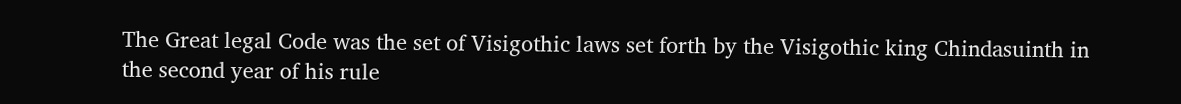The Great legal Code was the set of Visigothic laws set forth by the Visigothic king Chindasuinth in the second year of his rule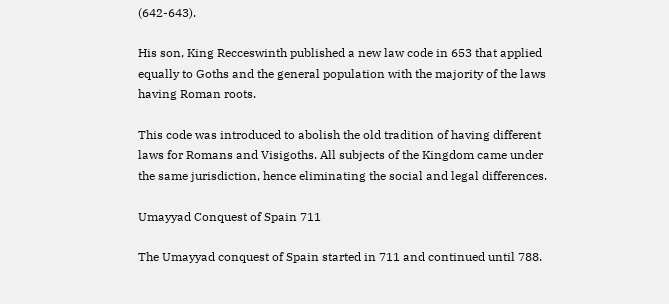(642-643).

His son, King Recceswinth published a new law code in 653 that applied equally to Goths and the general population with the majority of the laws having Roman roots.

This code was introduced to abolish the old tradition of having different laws for Romans and Visigoths. All subjects of the Kingdom came under the same jurisdiction, hence eliminating the social and legal differences.

Umayyad Conquest of Spain 711

The Umayyad conquest of Spain started in 711 and continued until 788.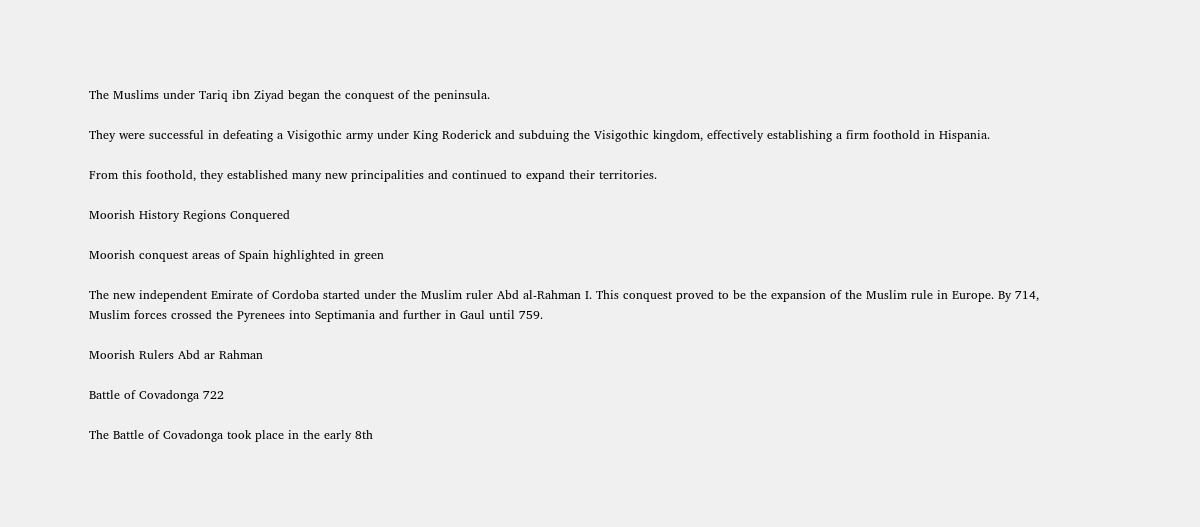The Muslims under Tariq ibn Ziyad began the conquest of the peninsula.

They were successful in defeating a Visigothic army under King Roderick and subduing the Visigothic kingdom, effectively establishing a firm foothold in Hispania.

From this foothold, they established many new principalities and continued to expand their territories.

Moorish History Regions Conquered

Moorish conquest areas of Spain highlighted in green

The new independent Emirate of Cordoba started under the Muslim ruler Abd al-Rahman I. This conquest proved to be the expansion of the Muslim rule in Europe. By 714, Muslim forces crossed the Pyrenees into Septimania and further in Gaul until 759.

Moorish Rulers Abd ar Rahman

Battle of Covadonga 722

The Battle of Covadonga took place in the early 8th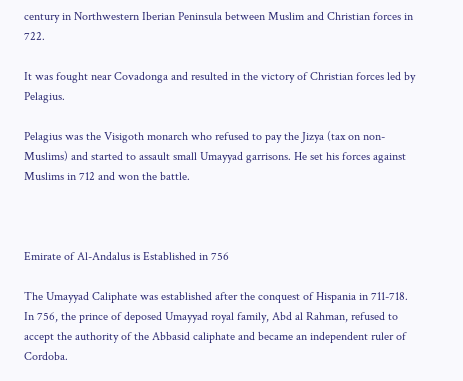century in Northwestern Iberian Peninsula between Muslim and Christian forces in 722.

It was fought near Covadonga and resulted in the victory of Christian forces led by Pelagius.

Pelagius was the Visigoth monarch who refused to pay the Jizya (tax on non-Muslims) and started to assault small Umayyad garrisons. He set his forces against Muslims in 712 and won the battle.



Emirate of Al-Andalus is Established in 756

The Umayyad Caliphate was established after the conquest of Hispania in 711-718. In 756, the prince of deposed Umayyad royal family, Abd al Rahman, refused to accept the authority of the Abbasid caliphate and became an independent ruler of Cordoba.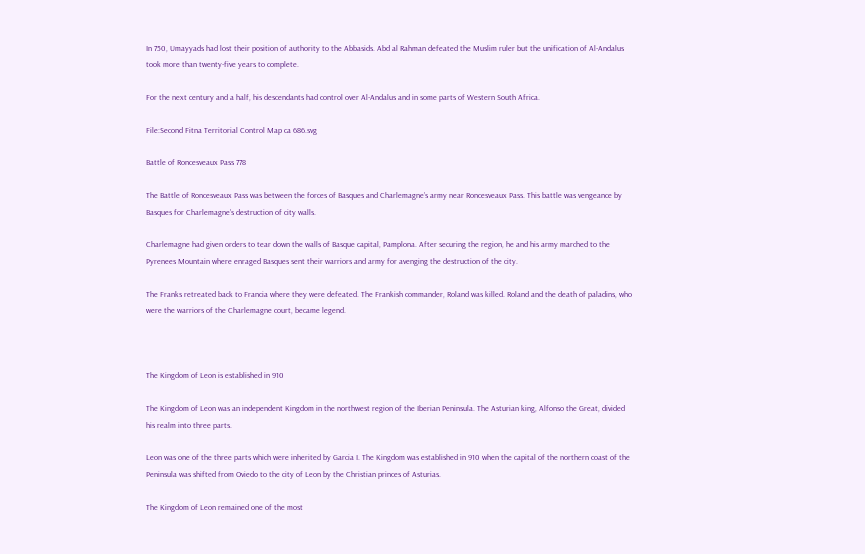In 750, Umayyads had lost their position of authority to the Abbasids. Abd al Rahman defeated the Muslim ruler but the unification of Al-Andalus took more than twenty-five years to complete.

For the next century and a half, his descendants had control over Al-Andalus and in some parts of Western South Africa.

File:Second Fitna Territorial Control Map ca 686.svg

Battle of Roncesveaux Pass 778

The Battle of Roncesveaux Pass was between the forces of Basques and Charlemagne’s army near Roncesveaux Pass. This battle was vengeance by Basques for Charlemagne’s destruction of city walls.

Charlemagne had given orders to tear down the walls of Basque capital, Pamplona. After securing the region, he and his army marched to the Pyrenees Mountain where enraged Basques sent their warriors and army for avenging the destruction of the city.

The Franks retreated back to Francia where they were defeated. The Frankish commander, Roland was killed. Roland and the death of paladins, who were the warriors of the Charlemagne court, became legend.



The Kingdom of Leon is established in 910

The Kingdom of Leon was an independent Kingdom in the northwest region of the Iberian Peninsula. The Asturian king, Alfonso the Great, divided his realm into three parts.

Leon was one of the three parts which were inherited by Garcia I. The Kingdom was established in 910 when the capital of the northern coast of the Peninsula was shifted from Oviedo to the city of Leon by the Christian princes of Asturias.

The Kingdom of Leon remained one of the most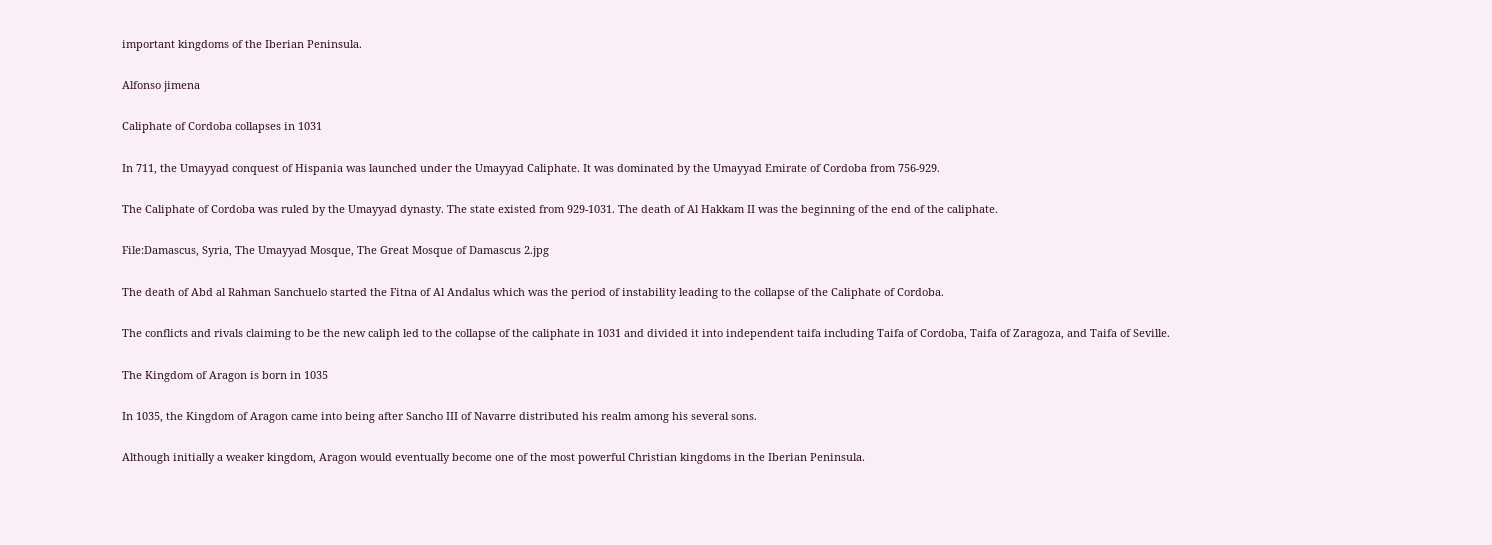important kingdoms of the Iberian Peninsula.

Alfonso jimena

Caliphate of Cordoba collapses in 1031

In 711, the Umayyad conquest of Hispania was launched under the Umayyad Caliphate. It was dominated by the Umayyad Emirate of Cordoba from 756-929.

The Caliphate of Cordoba was ruled by the Umayyad dynasty. The state existed from 929-1031. The death of Al Hakkam II was the beginning of the end of the caliphate.

File:Damascus, Syria, The Umayyad Mosque, The Great Mosque of Damascus 2.jpg

The death of Abd al Rahman Sanchuelo started the Fitna of Al Andalus which was the period of instability leading to the collapse of the Caliphate of Cordoba.

The conflicts and rivals claiming to be the new caliph led to the collapse of the caliphate in 1031 and divided it into independent taifa including Taifa of Cordoba, Taifa of Zaragoza, and Taifa of Seville.

The Kingdom of Aragon is born in 1035

In 1035, the Kingdom of Aragon came into being after Sancho III of Navarre distributed his realm among his several sons.

Although initially a weaker kingdom, Aragon would eventually become one of the most powerful Christian kingdoms in the Iberian Peninsula.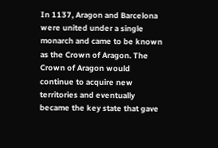In 1137, Aragon and Barcelona were united under a single monarch and came to be known as the Crown of Aragon. The Crown of Aragon would continue to acquire new territories and eventually became the key state that gave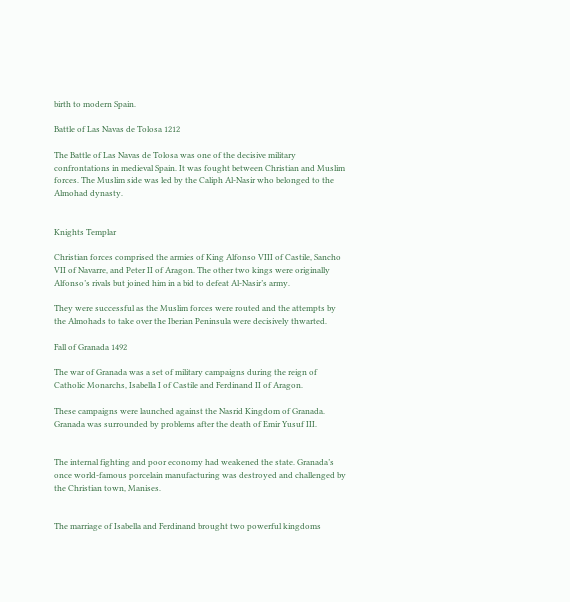birth to modern Spain.

Battle of Las Navas de Tolosa 1212

The Battle of Las Navas de Tolosa was one of the decisive military confrontations in medieval Spain. It was fought between Christian and Muslim forces. The Muslim side was led by the Caliph Al-Nasir who belonged to the Almohad dynasty.


Knights Templar

Christian forces comprised the armies of King Alfonso VIII of Castile, Sancho VII of Navarre, and Peter II of Aragon. The other two kings were originally Alfonso’s rivals but joined him in a bid to defeat Al-Nasir’s army.

They were successful as the Muslim forces were routed and the attempts by the Almohads to take over the Iberian Peninsula were decisively thwarted.

Fall of Granada 1492

The war of Granada was a set of military campaigns during the reign of Catholic Monarchs, Isabella I of Castile and Ferdinand II of Aragon.

These campaigns were launched against the Nasrid Kingdom of Granada. Granada was surrounded by problems after the death of Emir Yusuf III.


The internal fighting and poor economy had weakened the state. Granada’s once world-famous porcelain manufacturing was destroyed and challenged by the Christian town, Manises.


The marriage of Isabella and Ferdinand brought two powerful kingdoms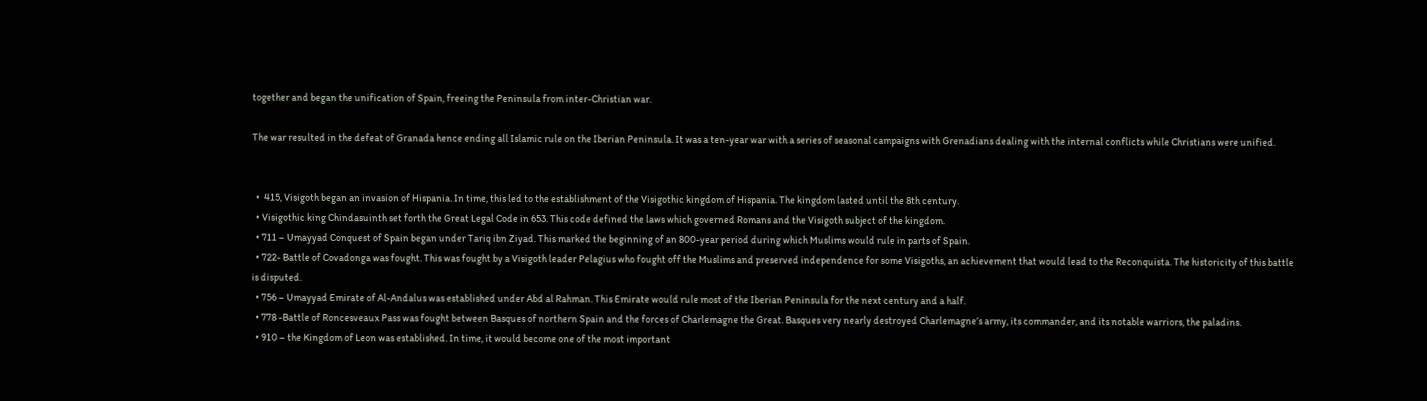together and began the unification of Spain, freeing the Peninsula from inter-Christian war.

The war resulted in the defeat of Granada hence ending all Islamic rule on the Iberian Peninsula. It was a ten-year war with a series of seasonal campaigns with Grenadians dealing with the internal conflicts while Christians were unified.


  •  415, Visigoth began an invasion of Hispania. In time, this led to the establishment of the Visigothic kingdom of Hispania. The kingdom lasted until the 8th century.
  • Visigothic king Chindasuinth set forth the Great Legal Code in 653. This code defined the laws which governed Romans and the Visigoth subject of the kingdom.
  • 711 – Umayyad Conquest of Spain began under Tariq ibn Ziyad. This marked the beginning of an 800-year period during which Muslims would rule in parts of Spain.
  • 722- Battle of Covadonga was fought. This was fought by a Visigoth leader Pelagius who fought off the Muslims and preserved independence for some Visigoths, an achievement that would lead to the Reconquista. The historicity of this battle is disputed.
  • 756 – Umayyad Emirate of Al-Andalus was established under Abd al Rahman. This Emirate would rule most of the Iberian Peninsula for the next century and a half.
  • 778 -Battle of Roncesveaux Pass was fought between Basques of northern Spain and the forces of Charlemagne the Great. Basques very nearly destroyed Charlemagne’s army, its commander, and its notable warriors, the paladins.
  • 910 – the Kingdom of Leon was established. In time, it would become one of the most important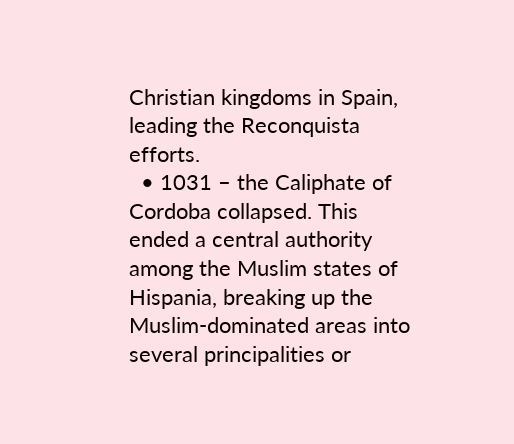Christian kingdoms in Spain, leading the Reconquista efforts.
  • 1031 – the Caliphate of Cordoba collapsed. This ended a central authority among the Muslim states of Hispania, breaking up the Muslim-dominated areas into several principalities or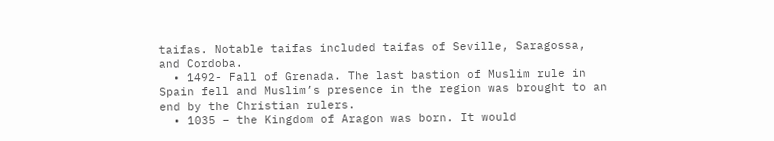taifas. Notable taifas included taifas of Seville, Saragossa, and Cordoba.
  • 1492- Fall of Grenada. The last bastion of Muslim rule in Spain fell and Muslim’s presence in the region was brought to an end by the Christian rulers.
  • 1035 – the Kingdom of Aragon was born. It would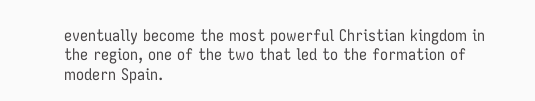eventually become the most powerful Christian kingdom in the region, one of the two that led to the formation of modern Spain.